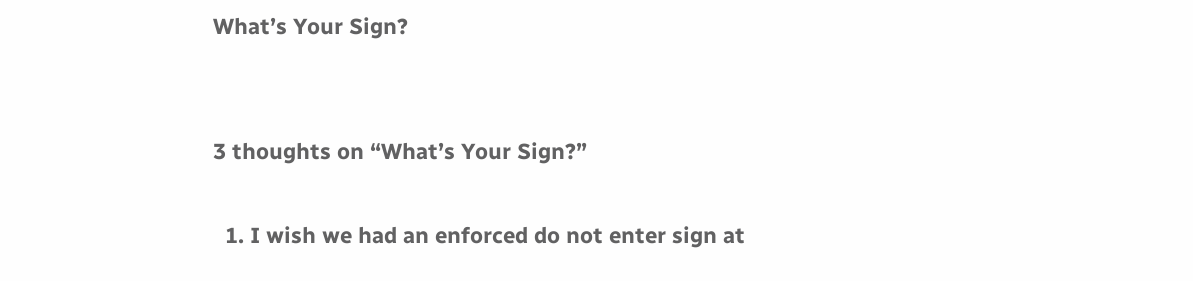What’s Your Sign?


3 thoughts on “What’s Your Sign?”

  1. I wish we had an enforced do not enter sign at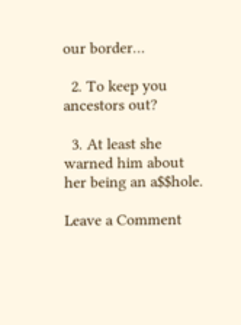our border…

  2. To keep you ancestors out?

  3. At least she warned him about her being an a$$hole.

Leave a Comment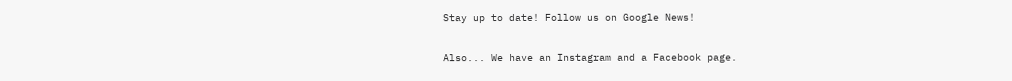Stay up to date! Follow us on Google News!

Also... We have an Instagram and a Facebook page.